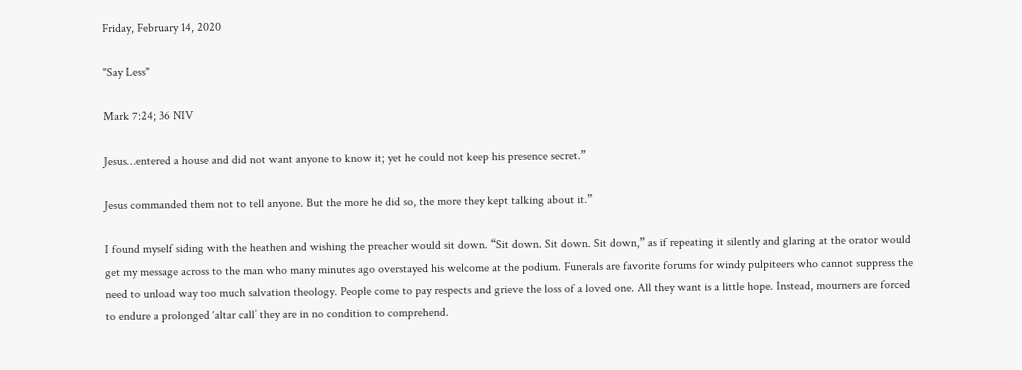Friday, February 14, 2020

"Say Less"

Mark 7:24; 36 NIV

Jesus…entered a house and did not want anyone to know it; yet he could not keep his presence secret.”

Jesus commanded them not to tell anyone. But the more he did so, the more they kept talking about it.”

I found myself siding with the heathen and wishing the preacher would sit down. “Sit down. Sit down. Sit down,” as if repeating it silently and glaring at the orator would get my message across to the man who many minutes ago overstayed his welcome at the podium. Funerals are favorite forums for windy pulpiteers who cannot suppress the need to unload way too much salvation theology. People come to pay respects and grieve the loss of a loved one. All they want is a little hope. Instead, mourners are forced to endure a prolonged ‘altar call’ they are in no condition to comprehend.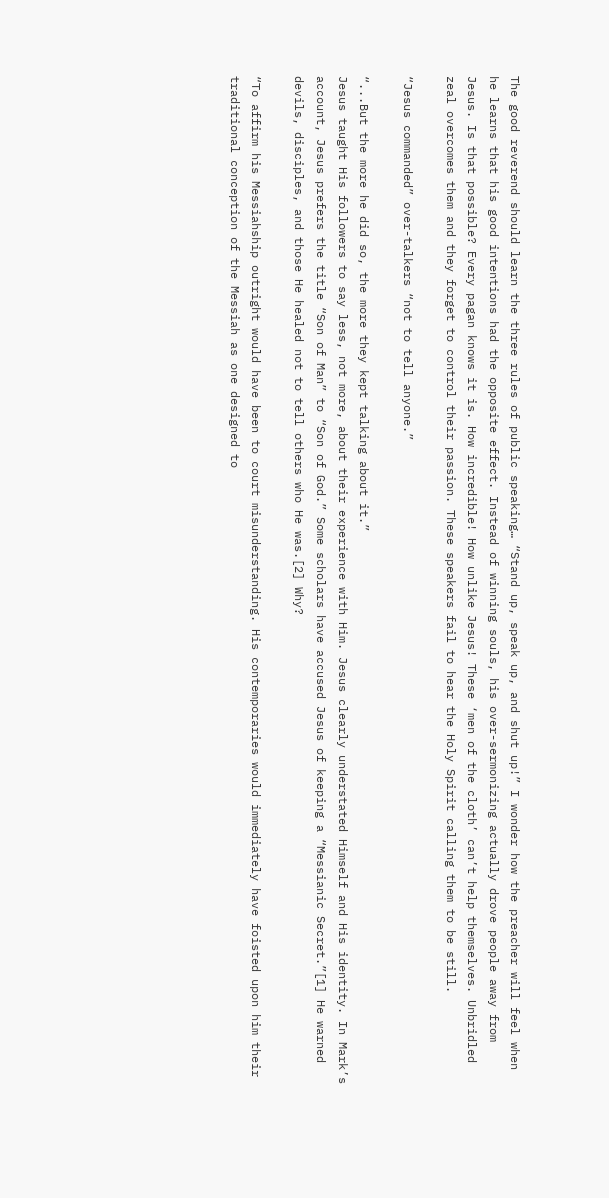The good reverend should learn the three rules of public speaking… “Stand up, speak up, and shut up!” I wonder how the preacher will feel when he learns that his good intentions had the opposite effect. Instead of winning souls, his over-sermonizing actually drove people away from Jesus. Is that possible? Every pagan knows it is. How incredible! How unlike Jesus! These ‘men of the cloth’ can’t help themselves. Unbridled zeal overcomes them and they forget to control their passion. These speakers fail to hear the Holy Spirit calling them to be still.

“Jesus commanded” over-talkers “not to tell anyone.”

“...But the more he did so, the more they kept talking about it.”
Jesus taught His followers to say less, not more, about their experience with Him. Jesus clearly understated Himself and His identity. In Mark’s account, Jesus prefers the title “Son of Man” to “Son of God.” Some scholars have accused Jesus of keeping a “Messianic Secret.”[1] He warned devils, disciples, and those He healed not to tell others who He was.[2] Why?

“To affirm his Messiahship outright would have been to court misunderstanding. His contemporaries would immediately have foisted upon him their traditional conception of the Messiah as one designed to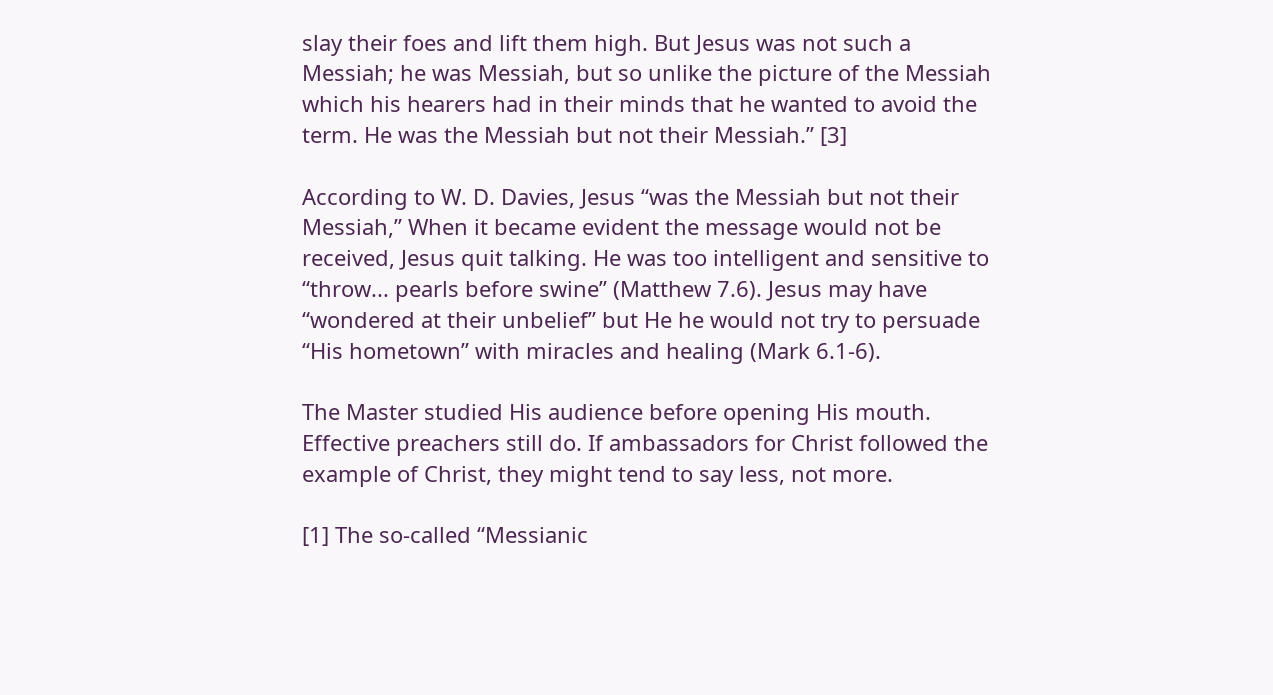slay their foes and lift them high. But Jesus was not such a Messiah; he was Messiah, but so unlike the picture of the Messiah which his hearers had in their minds that he wanted to avoid the term. He was the Messiah but not their Messiah.” [3]

According to W. D. Davies, Jesus “was the Messiah but not their Messiah,” When it became evident the message would not be received, Jesus quit talking. He was too intelligent and sensitive to “throw... pearls before swine” (Matthew 7.6). Jesus may have “wondered at their unbelief” but He he would not try to persuade “His hometown” with miracles and healing (Mark 6.1-6).

The Master studied His audience before opening His mouth. Effective preachers still do. If ambassadors for Christ followed the example of Christ, they might tend to say less, not more.

[1] The so-called “Messianic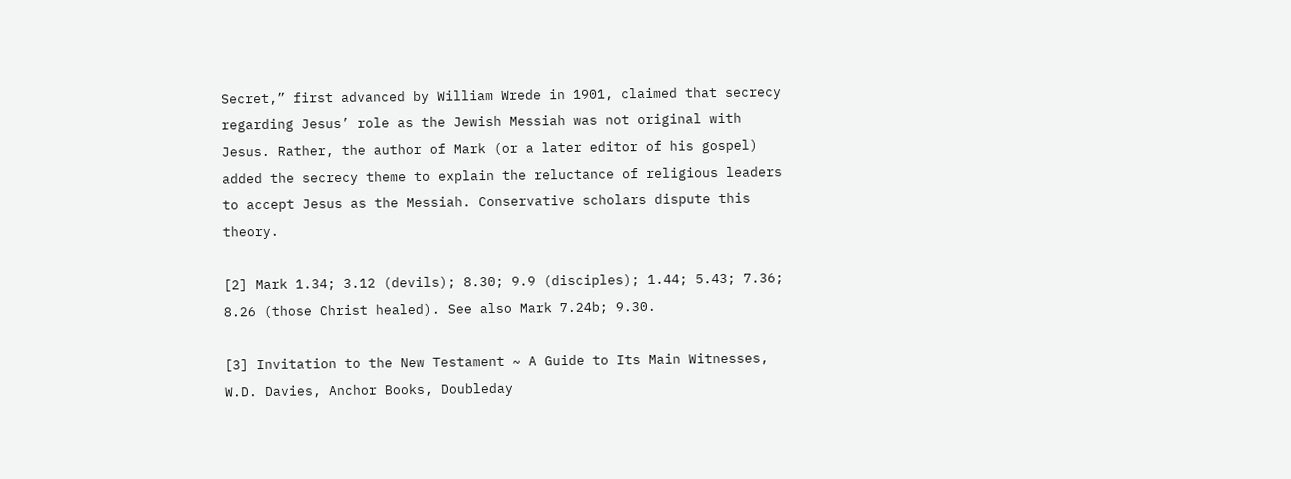Secret,” first advanced by William Wrede in 1901, claimed that secrecy regarding Jesus’ role as the Jewish Messiah was not original with Jesus. Rather, the author of Mark (or a later editor of his gospel) added the secrecy theme to explain the reluctance of religious leaders to accept Jesus as the Messiah. Conservative scholars dispute this theory.

[2] Mark 1.34; 3.12 (devils); 8.30; 9.9 (disciples); 1.44; 5.43; 7.36; 8.26 (those Christ healed). See also Mark 7.24b; 9.30.

[3] Invitation to the New Testament ~ A Guide to Its Main Witnesses, W.D. Davies, Anchor Books, Doubleday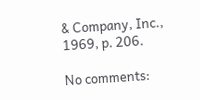& Company, Inc., 1969, p. 206.

No comments: